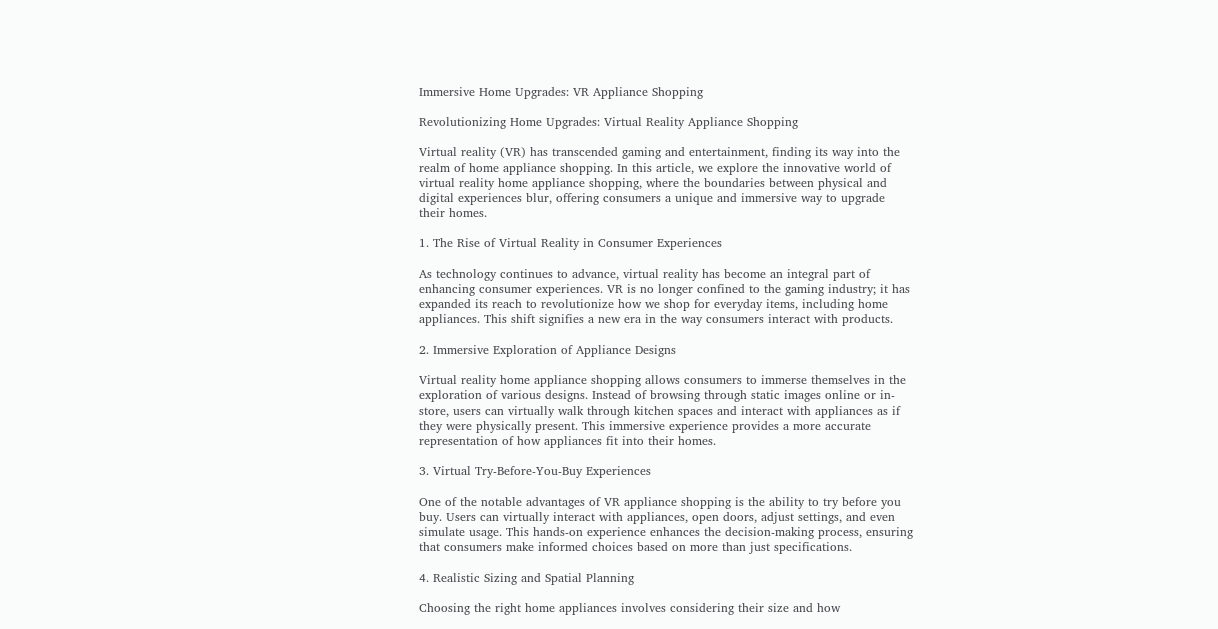Immersive Home Upgrades: VR Appliance Shopping

Revolutionizing Home Upgrades: Virtual Reality Appliance Shopping

Virtual reality (VR) has transcended gaming and entertainment, finding its way into the realm of home appliance shopping. In this article, we explore the innovative world of virtual reality home appliance shopping, where the boundaries between physical and digital experiences blur, offering consumers a unique and immersive way to upgrade their homes.

1. The Rise of Virtual Reality in Consumer Experiences

As technology continues to advance, virtual reality has become an integral part of enhancing consumer experiences. VR is no longer confined to the gaming industry; it has expanded its reach to revolutionize how we shop for everyday items, including home appliances. This shift signifies a new era in the way consumers interact with products.

2. Immersive Exploration of Appliance Designs

Virtual reality home appliance shopping allows consumers to immerse themselves in the exploration of various designs. Instead of browsing through static images online or in-store, users can virtually walk through kitchen spaces and interact with appliances as if they were physically present. This immersive experience provides a more accurate representation of how appliances fit into their homes.

3. Virtual Try-Before-You-Buy Experiences

One of the notable advantages of VR appliance shopping is the ability to try before you buy. Users can virtually interact with appliances, open doors, adjust settings, and even simulate usage. This hands-on experience enhances the decision-making process, ensuring that consumers make informed choices based on more than just specifications.

4. Realistic Sizing and Spatial Planning

Choosing the right home appliances involves considering their size and how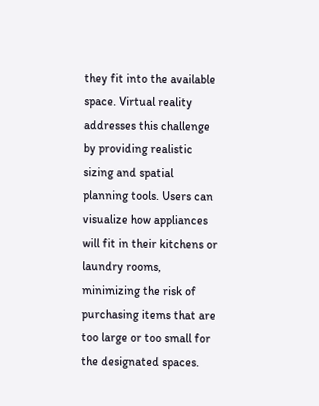they fit into the available space. Virtual reality addresses this challenge by providing realistic sizing and spatial planning tools. Users can visualize how appliances will fit in their kitchens or laundry rooms, minimizing the risk of purchasing items that are too large or too small for the designated spaces.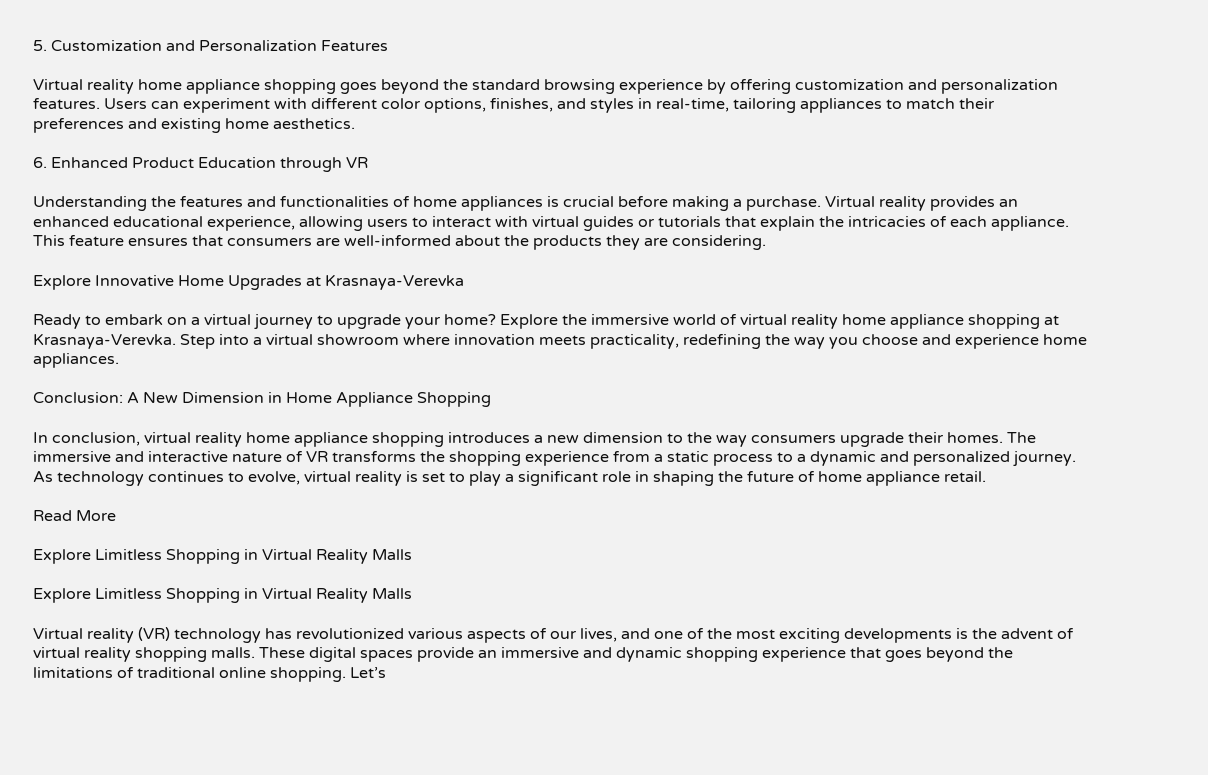5. Customization and Personalization Features

Virtual reality home appliance shopping goes beyond the standard browsing experience by offering customization and personalization features. Users can experiment with different color options, finishes, and styles in real-time, tailoring appliances to match their preferences and existing home aesthetics.

6. Enhanced Product Education through VR

Understanding the features and functionalities of home appliances is crucial before making a purchase. Virtual reality provides an enhanced educational experience, allowing users to interact with virtual guides or tutorials that explain the intricacies of each appliance. This feature ensures that consumers are well-informed about the products they are considering.

Explore Innovative Home Upgrades at Krasnaya-Verevka

Ready to embark on a virtual journey to upgrade your home? Explore the immersive world of virtual reality home appliance shopping at Krasnaya-Verevka. Step into a virtual showroom where innovation meets practicality, redefining the way you choose and experience home appliances.

Conclusion: A New Dimension in Home Appliance Shopping

In conclusion, virtual reality home appliance shopping introduces a new dimension to the way consumers upgrade their homes. The immersive and interactive nature of VR transforms the shopping experience from a static process to a dynamic and personalized journey. As technology continues to evolve, virtual reality is set to play a significant role in shaping the future of home appliance retail.

Read More

Explore Limitless Shopping in Virtual Reality Malls

Explore Limitless Shopping in Virtual Reality Malls

Virtual reality (VR) technology has revolutionized various aspects of our lives, and one of the most exciting developments is the advent of virtual reality shopping malls. These digital spaces provide an immersive and dynamic shopping experience that goes beyond the limitations of traditional online shopping. Let’s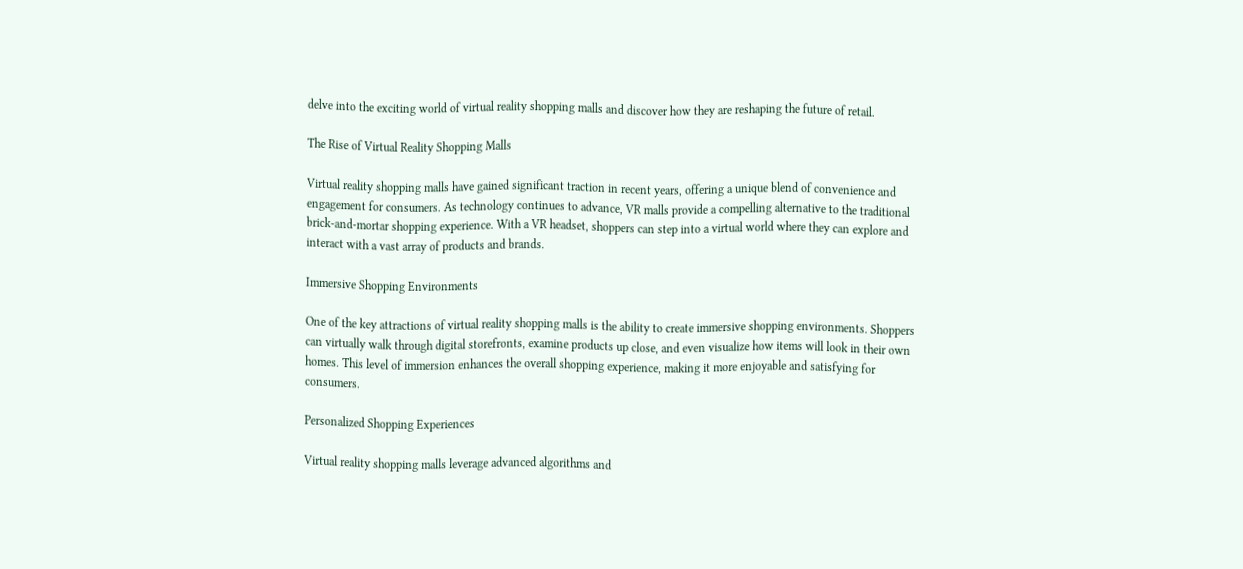delve into the exciting world of virtual reality shopping malls and discover how they are reshaping the future of retail.

The Rise of Virtual Reality Shopping Malls

Virtual reality shopping malls have gained significant traction in recent years, offering a unique blend of convenience and engagement for consumers. As technology continues to advance, VR malls provide a compelling alternative to the traditional brick-and-mortar shopping experience. With a VR headset, shoppers can step into a virtual world where they can explore and interact with a vast array of products and brands.

Immersive Shopping Environments

One of the key attractions of virtual reality shopping malls is the ability to create immersive shopping environments. Shoppers can virtually walk through digital storefronts, examine products up close, and even visualize how items will look in their own homes. This level of immersion enhances the overall shopping experience, making it more enjoyable and satisfying for consumers.

Personalized Shopping Experiences

Virtual reality shopping malls leverage advanced algorithms and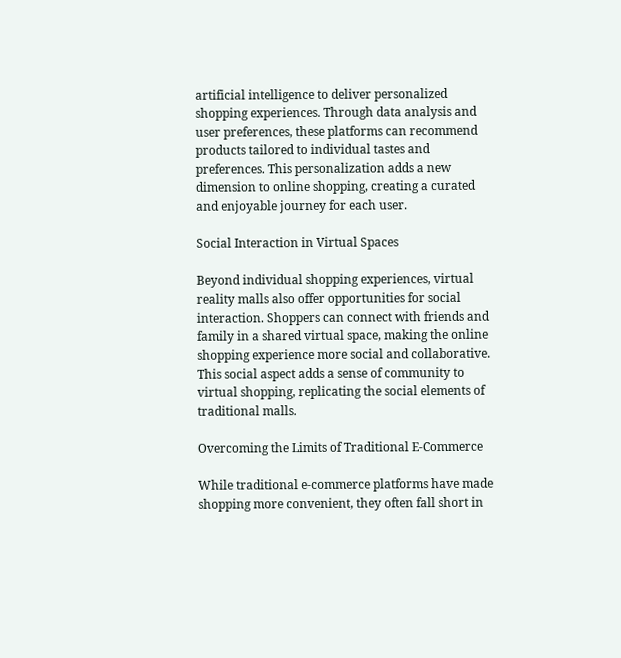artificial intelligence to deliver personalized shopping experiences. Through data analysis and user preferences, these platforms can recommend products tailored to individual tastes and preferences. This personalization adds a new dimension to online shopping, creating a curated and enjoyable journey for each user.

Social Interaction in Virtual Spaces

Beyond individual shopping experiences, virtual reality malls also offer opportunities for social interaction. Shoppers can connect with friends and family in a shared virtual space, making the online shopping experience more social and collaborative. This social aspect adds a sense of community to virtual shopping, replicating the social elements of traditional malls.

Overcoming the Limits of Traditional E-Commerce

While traditional e-commerce platforms have made shopping more convenient, they often fall short in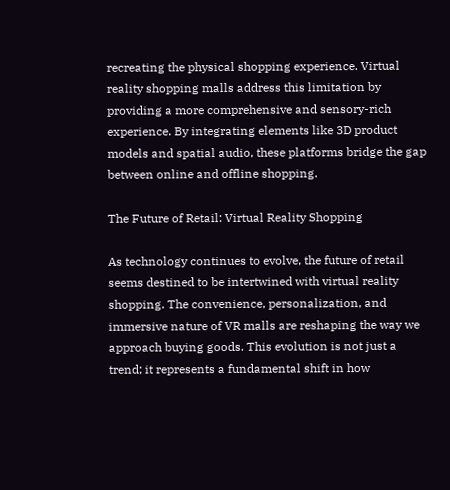recreating the physical shopping experience. Virtual reality shopping malls address this limitation by providing a more comprehensive and sensory-rich experience. By integrating elements like 3D product models and spatial audio, these platforms bridge the gap between online and offline shopping.

The Future of Retail: Virtual Reality Shopping

As technology continues to evolve, the future of retail seems destined to be intertwined with virtual reality shopping. The convenience, personalization, and immersive nature of VR malls are reshaping the way we approach buying goods. This evolution is not just a trend; it represents a fundamental shift in how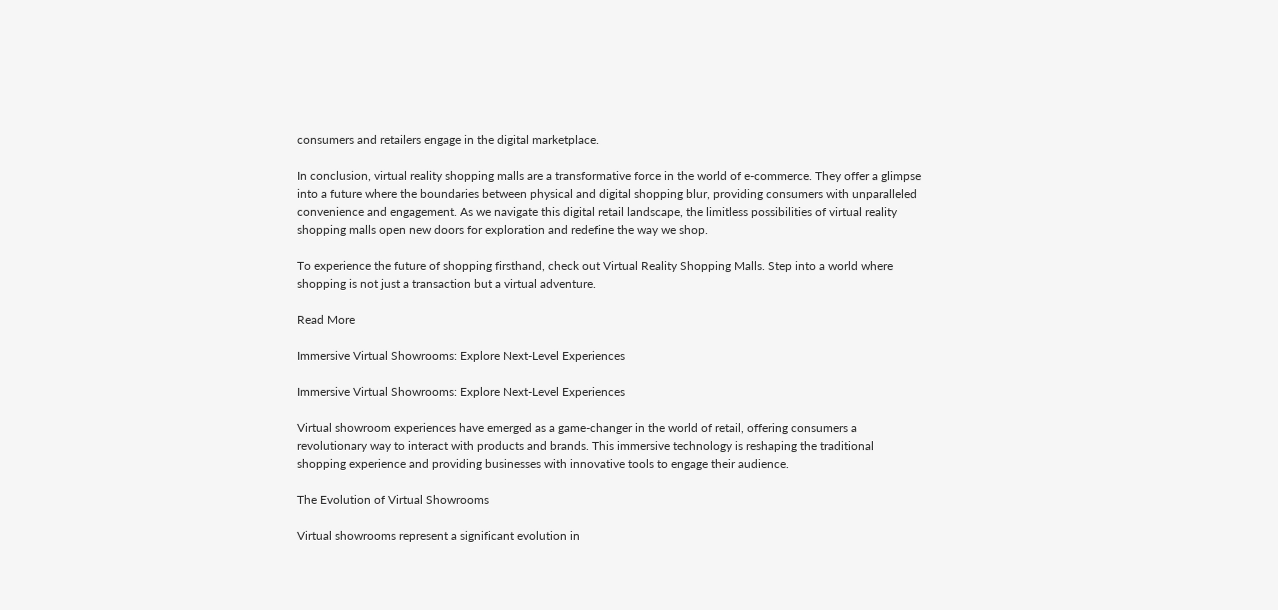consumers and retailers engage in the digital marketplace.

In conclusion, virtual reality shopping malls are a transformative force in the world of e-commerce. They offer a glimpse into a future where the boundaries between physical and digital shopping blur, providing consumers with unparalleled convenience and engagement. As we navigate this digital retail landscape, the limitless possibilities of virtual reality shopping malls open new doors for exploration and redefine the way we shop.

To experience the future of shopping firsthand, check out Virtual Reality Shopping Malls. Step into a world where shopping is not just a transaction but a virtual adventure.

Read More

Immersive Virtual Showrooms: Explore Next-Level Experiences

Immersive Virtual Showrooms: Explore Next-Level Experiences

Virtual showroom experiences have emerged as a game-changer in the world of retail, offering consumers a revolutionary way to interact with products and brands. This immersive technology is reshaping the traditional shopping experience and providing businesses with innovative tools to engage their audience.

The Evolution of Virtual Showrooms

Virtual showrooms represent a significant evolution in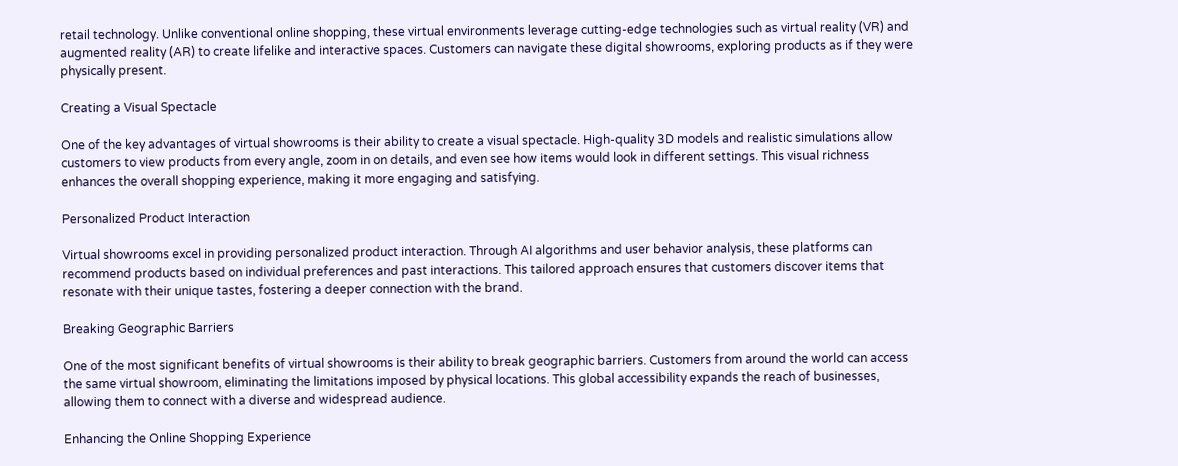retail technology. Unlike conventional online shopping, these virtual environments leverage cutting-edge technologies such as virtual reality (VR) and augmented reality (AR) to create lifelike and interactive spaces. Customers can navigate these digital showrooms, exploring products as if they were physically present.

Creating a Visual Spectacle

One of the key advantages of virtual showrooms is their ability to create a visual spectacle. High-quality 3D models and realistic simulations allow customers to view products from every angle, zoom in on details, and even see how items would look in different settings. This visual richness enhances the overall shopping experience, making it more engaging and satisfying.

Personalized Product Interaction

Virtual showrooms excel in providing personalized product interaction. Through AI algorithms and user behavior analysis, these platforms can recommend products based on individual preferences and past interactions. This tailored approach ensures that customers discover items that resonate with their unique tastes, fostering a deeper connection with the brand.

Breaking Geographic Barriers

One of the most significant benefits of virtual showrooms is their ability to break geographic barriers. Customers from around the world can access the same virtual showroom, eliminating the limitations imposed by physical locations. This global accessibility expands the reach of businesses, allowing them to connect with a diverse and widespread audience.

Enhancing the Online Shopping Experience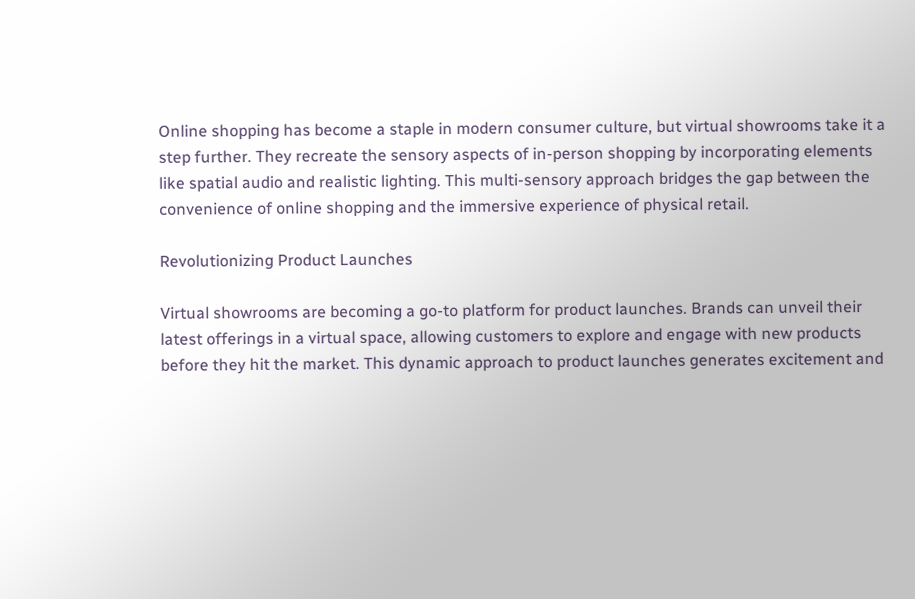Online shopping has become a staple in modern consumer culture, but virtual showrooms take it a step further. They recreate the sensory aspects of in-person shopping by incorporating elements like spatial audio and realistic lighting. This multi-sensory approach bridges the gap between the convenience of online shopping and the immersive experience of physical retail.

Revolutionizing Product Launches

Virtual showrooms are becoming a go-to platform for product launches. Brands can unveil their latest offerings in a virtual space, allowing customers to explore and engage with new products before they hit the market. This dynamic approach to product launches generates excitement and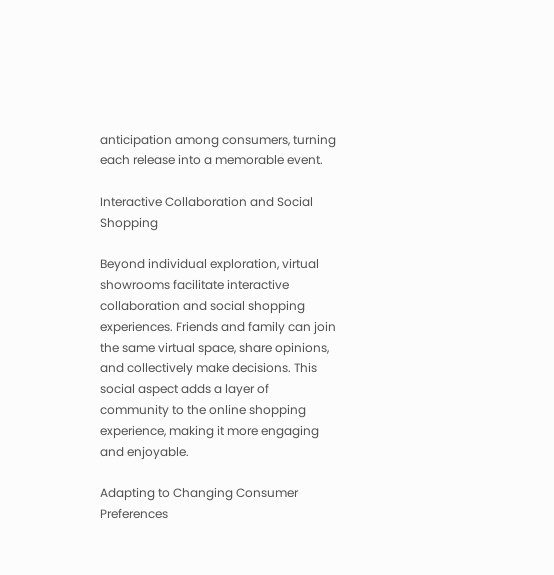anticipation among consumers, turning each release into a memorable event.

Interactive Collaboration and Social Shopping

Beyond individual exploration, virtual showrooms facilitate interactive collaboration and social shopping experiences. Friends and family can join the same virtual space, share opinions, and collectively make decisions. This social aspect adds a layer of community to the online shopping experience, making it more engaging and enjoyable.

Adapting to Changing Consumer Preferences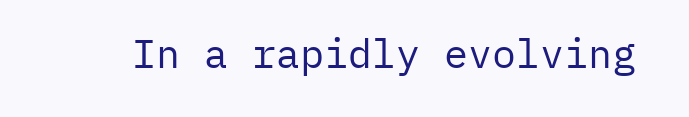In a rapidly evolving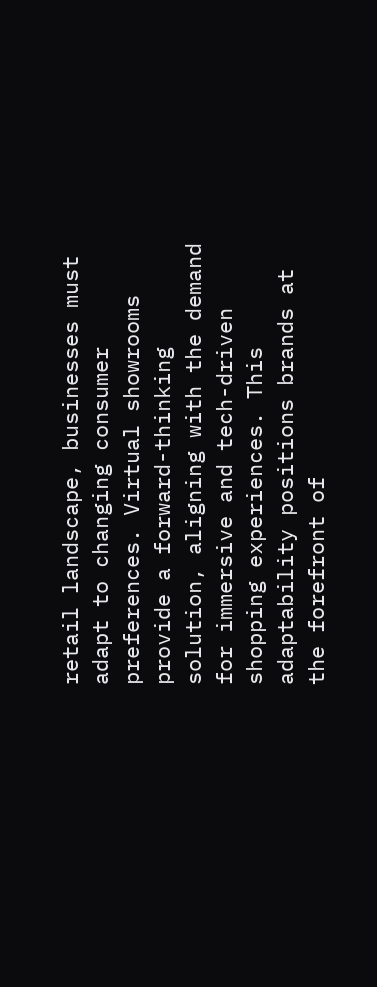retail landscape, businesses must adapt to changing consumer preferences. Virtual showrooms provide a forward-thinking solution, aligning with the demand for immersive and tech-driven shopping experiences. This adaptability positions brands at the forefront of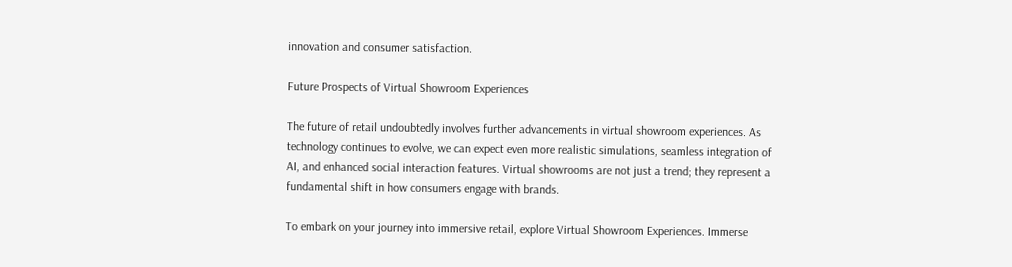innovation and consumer satisfaction.

Future Prospects of Virtual Showroom Experiences

The future of retail undoubtedly involves further advancements in virtual showroom experiences. As technology continues to evolve, we can expect even more realistic simulations, seamless integration of AI, and enhanced social interaction features. Virtual showrooms are not just a trend; they represent a fundamental shift in how consumers engage with brands.

To embark on your journey into immersive retail, explore Virtual Showroom Experiences. Immerse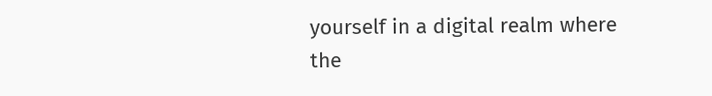yourself in a digital realm where the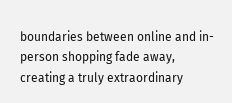boundaries between online and in-person shopping fade away, creating a truly extraordinary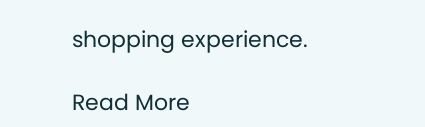shopping experience.

Read More